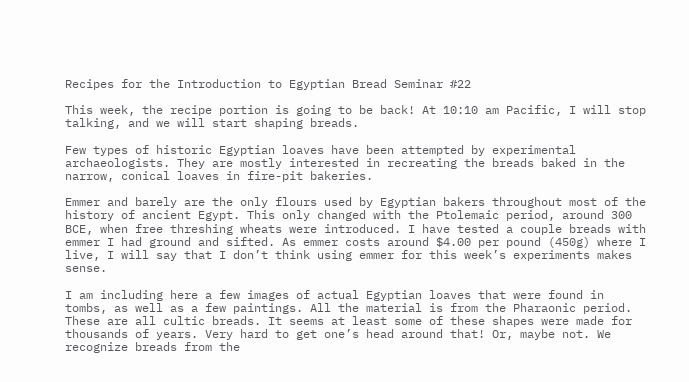Recipes for the Introduction to Egyptian Bread Seminar #22

This week, the recipe portion is going to be back! At 10:10 am Pacific, I will stop talking, and we will start shaping breads.

Few types of historic Egyptian loaves have been attempted by experimental archaeologists. They are mostly interested in recreating the breads baked in the narrow, conical loaves in fire-pit bakeries.

Emmer and barely are the only flours used by Egyptian bakers throughout most of the history of ancient Egypt. This only changed with the Ptolemaic period, around 300 BCE, when free threshing wheats were introduced. I have tested a couple breads with emmer I had ground and sifted. As emmer costs around $4.00 per pound (450g) where I live, I will say that I don’t think using emmer for this week’s experiments makes sense.

I am including here a few images of actual Egyptian loaves that were found in tombs, as well as a few paintings. All the material is from the Pharaonic period. These are all cultic breads. It seems at least some of these shapes were made for thousands of years. Very hard to get one’s head around that! Or, maybe not. We recognize breads from the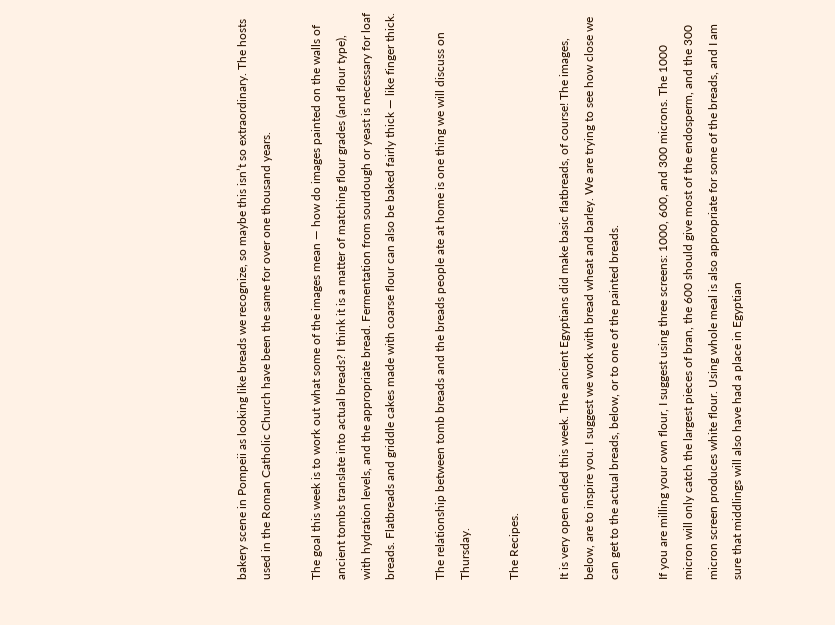bakery scene in Pompeii as looking like breads we recognize, so maybe this isn’t so extraordinary. The hosts used in the Roman Catholic Church have been the same for over one thousand years.

The goal this week is to work out what some of the images mean — how do images painted on the walls of ancient tombs translate into actual breads? I think it is a matter of matching flour grades (and flour type), with hydration levels, and the appropriate bread. Fermentation from sourdough or yeast is necessary for loaf breads. Flatbreads and griddle cakes made with coarse flour can also be baked fairly thick — like finger thick.

The relationship between tomb breads and the breads people ate at home is one thing we will discuss on Thursday.

The Recipes.

It is very open ended this week. The ancient Egyptians did make basic flatbreads, of course! The images, below, are to inspire you. I suggest we work with bread wheat and barley. We are trying to see how close we can get to the actual breads, below, or to one of the painted breads.

If you are milling your own flour, I suggest using three screens: 1000, 600, and 300 microns. The 1000 micron will only catch the largest pieces of bran, the 600 should give most of the endosperm, and the 300 micron screen produces white flour. Using whole meal is also appropriate for some of the breads, and I am sure that middlings will also have had a place in Egyptian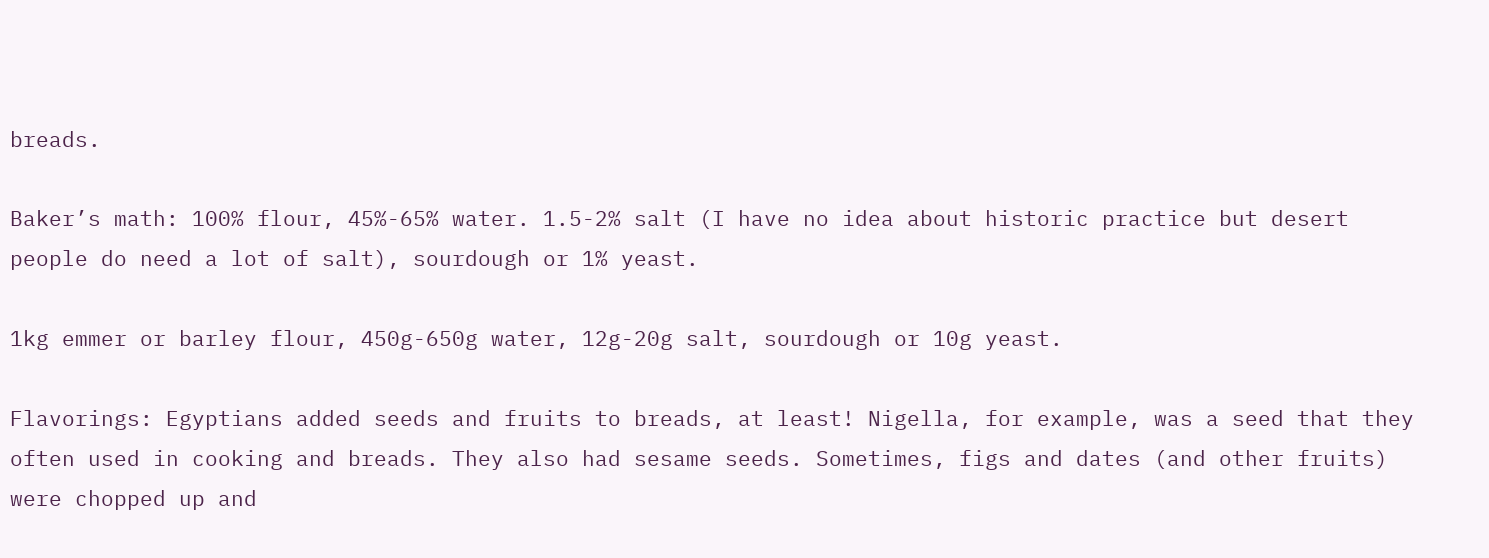breads.

Baker’s math: 100% flour, 45%-65% water. 1.5-2% salt (I have no idea about historic practice but desert people do need a lot of salt), sourdough or 1% yeast.

1kg emmer or barley flour, 450g-650g water, 12g-20g salt, sourdough or 10g yeast.

Flavorings: Egyptians added seeds and fruits to breads, at least! Nigella, for example, was a seed that they often used in cooking and breads. They also had sesame seeds. Sometimes, figs and dates (and other fruits) were chopped up and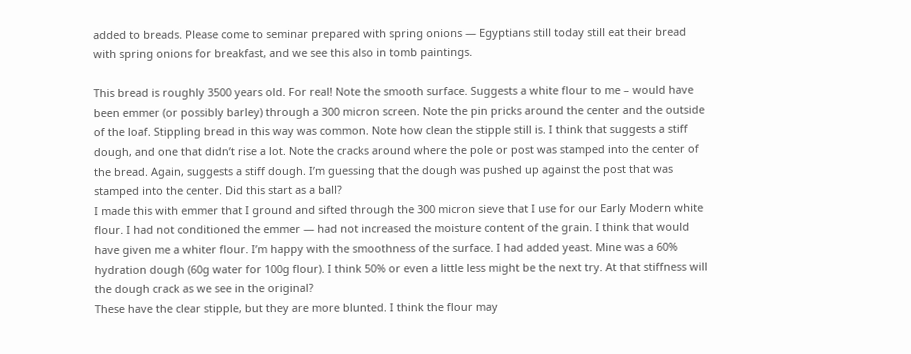added to breads. Please come to seminar prepared with spring onions — Egyptians still today still eat their bread with spring onions for breakfast, and we see this also in tomb paintings.

This bread is roughly 3500 years old. For real! Note the smooth surface. Suggests a white flour to me – would have been emmer (or possibly barley) through a 300 micron screen. Note the pin pricks around the center and the outside of the loaf. Stippling bread in this way was common. Note how clean the stipple still is. I think that suggests a stiff dough, and one that didn’t rise a lot. Note the cracks around where the pole or post was stamped into the center of the bread. Again, suggests a stiff dough. I’m guessing that the dough was pushed up against the post that was stamped into the center. Did this start as a ball?
I made this with emmer that I ground and sifted through the 300 micron sieve that I use for our Early Modern white flour. I had not conditioned the emmer — had not increased the moisture content of the grain. I think that would have given me a whiter flour. I’m happy with the smoothness of the surface. I had added yeast. Mine was a 60% hydration dough (60g water for 100g flour). I think 50% or even a little less might be the next try. At that stiffness will the dough crack as we see in the original?
These have the clear stipple, but they are more blunted. I think the flour may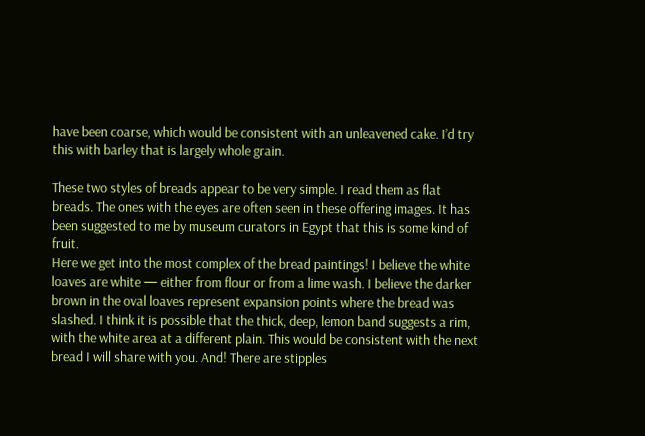have been coarse, which would be consistent with an unleavened cake. I’d try this with barley that is largely whole grain.

These two styles of breads appear to be very simple. I read them as flat breads. The ones with the eyes are often seen in these offering images. It has been suggested to me by museum curators in Egypt that this is some kind of fruit.
Here we get into the most complex of the bread paintings! I believe the white loaves are white — either from flour or from a lime wash. I believe the darker brown in the oval loaves represent expansion points where the bread was slashed. I think it is possible that the thick, deep, lemon band suggests a rim, with the white area at a different plain. This would be consistent with the next bread I will share with you. And! There are stipples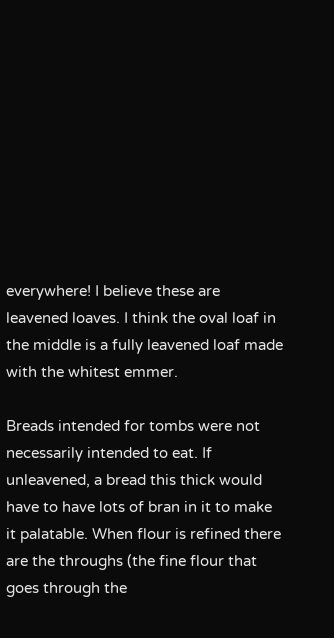everywhere! I believe these are leavened loaves. I think the oval loaf in the middle is a fully leavened loaf made with the whitest emmer.

Breads intended for tombs were not necessarily intended to eat. If unleavened, a bread this thick would have to have lots of bran in it to make it palatable. When flour is refined there are the throughs (the fine flour that goes through the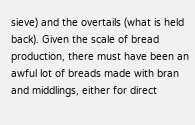sieve) and the overtails (what is held back). Given the scale of bread production, there must have been an awful lot of breads made with bran and middlings, either for direct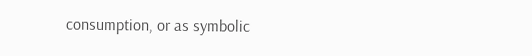consumption, or as symbolic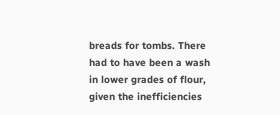breads for tombs. There had to have been a wash in lower grades of flour, given the inefficiencies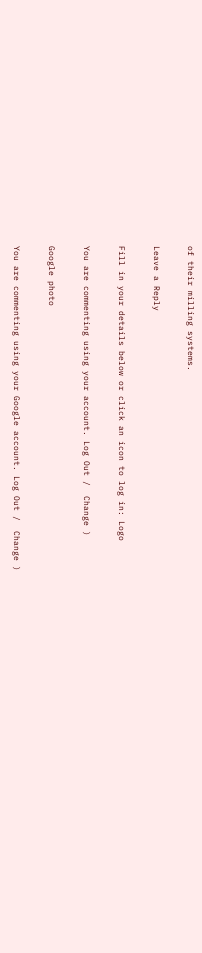of their milling systems.

Leave a Reply

Fill in your details below or click an icon to log in: Logo

You are commenting using your account. Log Out /  Change )

Google photo

You are commenting using your Google account. Log Out /  Change )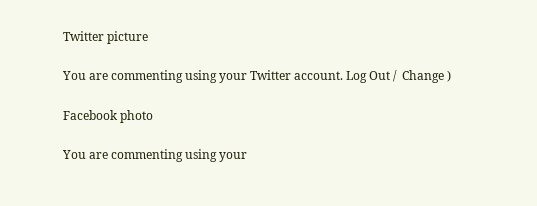Twitter picture

You are commenting using your Twitter account. Log Out /  Change )

Facebook photo

You are commenting using your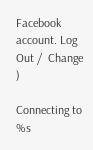Facebook account. Log Out /  Change )

Connecting to %s